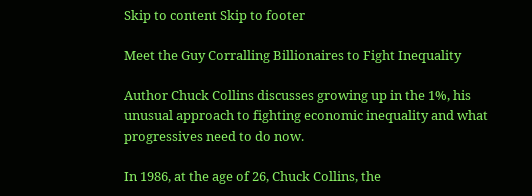Skip to content Skip to footer

Meet the Guy Corralling Billionaires to Fight Inequality

Author Chuck Collins discusses growing up in the 1%, his unusual approach to fighting economic inequality and what progressives need to do now.

In 1986, at the age of 26, Chuck Collins, the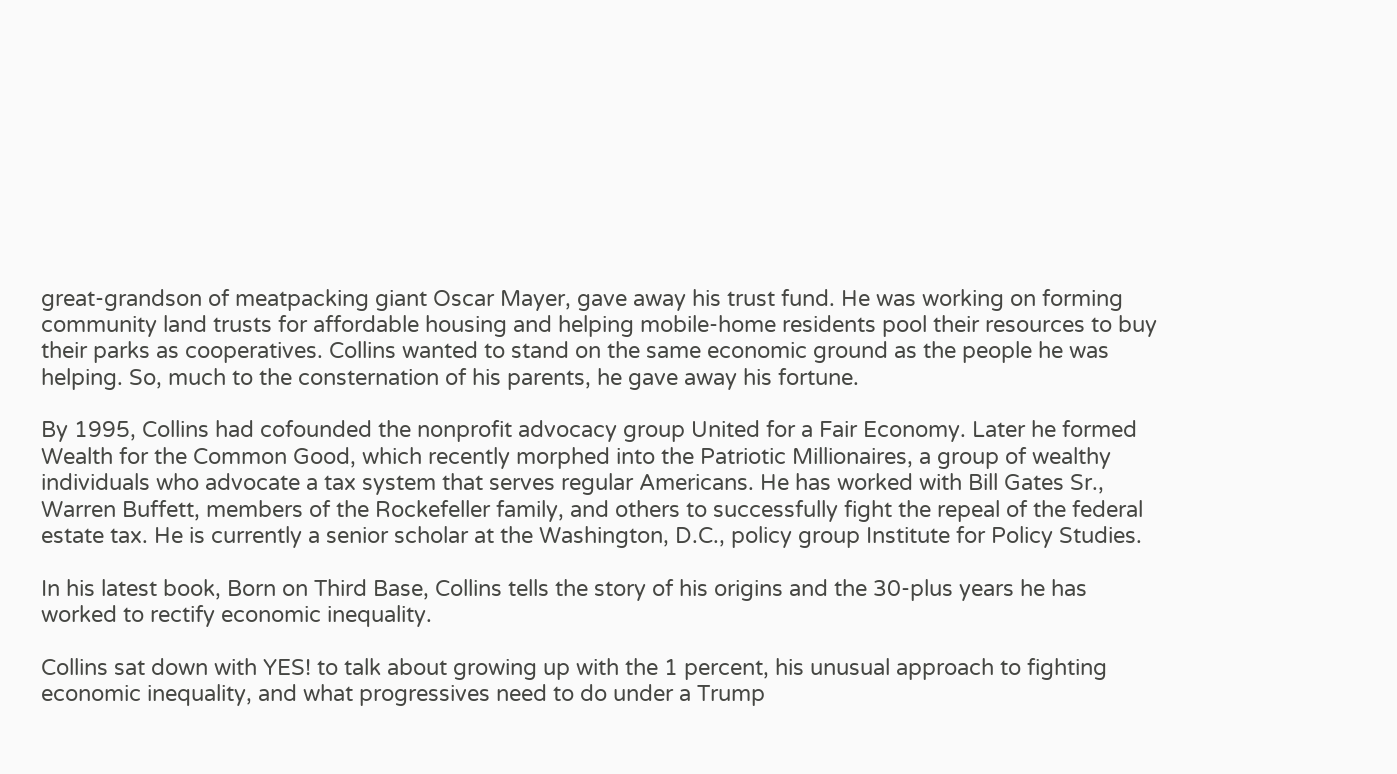great-grandson of meatpacking giant Oscar Mayer, gave away his trust fund. He was working on forming community land trusts for affordable housing and helping mobile-home residents pool their resources to buy their parks as cooperatives. Collins wanted to stand on the same economic ground as the people he was helping. So, much to the consternation of his parents, he gave away his fortune.

By 1995, Collins had cofounded the nonprofit advocacy group United for a Fair Economy. Later he formed Wealth for the Common Good, which recently morphed into the Patriotic Millionaires, a group of wealthy individuals who advocate a tax system that serves regular Americans. He has worked with Bill Gates Sr., Warren Buffett, members of the Rockefeller family, and others to successfully fight the repeal of the federal estate tax. He is currently a senior scholar at the Washington, D.C., policy group Institute for Policy Studies.

In his latest book, Born on Third Base, Collins tells the story of his origins and the 30-plus years he has worked to rectify economic inequality.

Collins sat down with YES! to talk about growing up with the 1 percent, his unusual approach to fighting economic inequality, and what progressives need to do under a Trump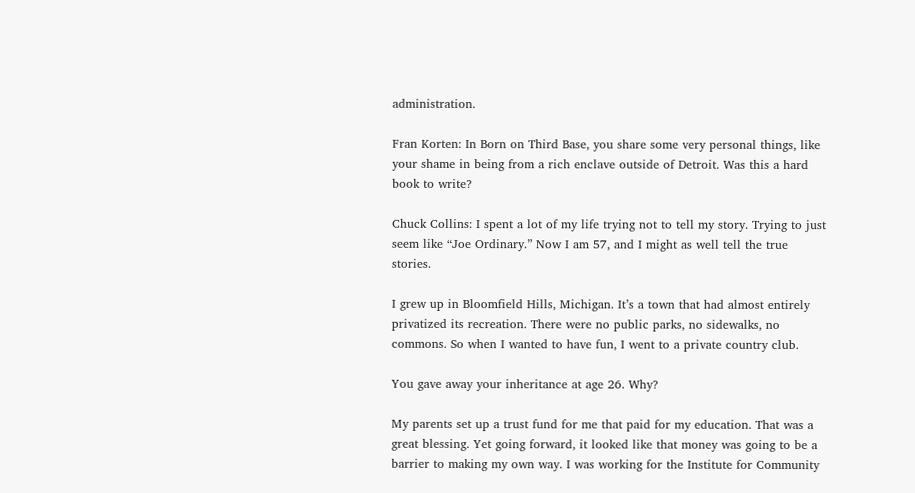administration.

Fran Korten: In Born on Third Base, you share some very personal things, like your shame in being from a rich enclave outside of Detroit. Was this a hard book to write?

Chuck Collins: I spent a lot of my life trying not to tell my story. Trying to just seem like “Joe Ordinary.” Now I am 57, and I might as well tell the true stories.

I grew up in Bloomfield Hills, Michigan. It’s a town that had almost entirely privatized its recreation. There were no public parks, no sidewalks, no commons. So when I wanted to have fun, I went to a private country club.

You gave away your inheritance at age 26. Why?

My parents set up a trust fund for me that paid for my education. That was a great blessing. Yet going forward, it looked like that money was going to be a barrier to making my own way. I was working for the Institute for Community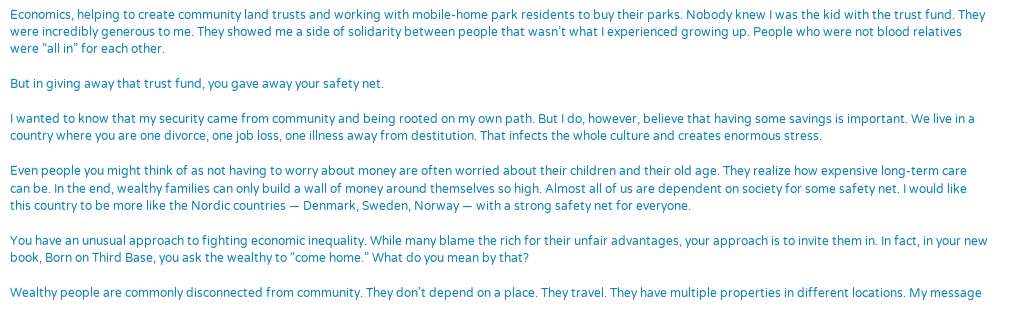Economics, helping to create community land trusts and working with mobile-home park residents to buy their parks. Nobody knew I was the kid with the trust fund. They were incredibly generous to me. They showed me a side of solidarity between people that wasn’t what I experienced growing up. People who were not blood relatives were “all in” for each other.

But in giving away that trust fund, you gave away your safety net.

I wanted to know that my security came from community and being rooted on my own path. But I do, however, believe that having some savings is important. We live in a country where you are one divorce, one job loss, one illness away from destitution. That infects the whole culture and creates enormous stress.

Even people you might think of as not having to worry about money are often worried about their children and their old age. They realize how expensive long-term care can be. In the end, wealthy families can only build a wall of money around themselves so high. Almost all of us are dependent on society for some safety net. I would like this country to be more like the Nordic countries — Denmark, Sweden, Norway — with a strong safety net for everyone.

You have an unusual approach to fighting economic inequality. While many blame the rich for their unfair advantages, your approach is to invite them in. In fact, in your new book, Born on Third Base, you ask the wealthy to “come home.” What do you mean by that?

Wealthy people are commonly disconnected from community. They don’t depend on a place. They travel. They have multiple properties in different locations. My message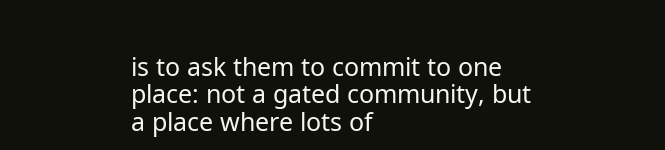is to ask them to commit to one place: not a gated community, but a place where lots of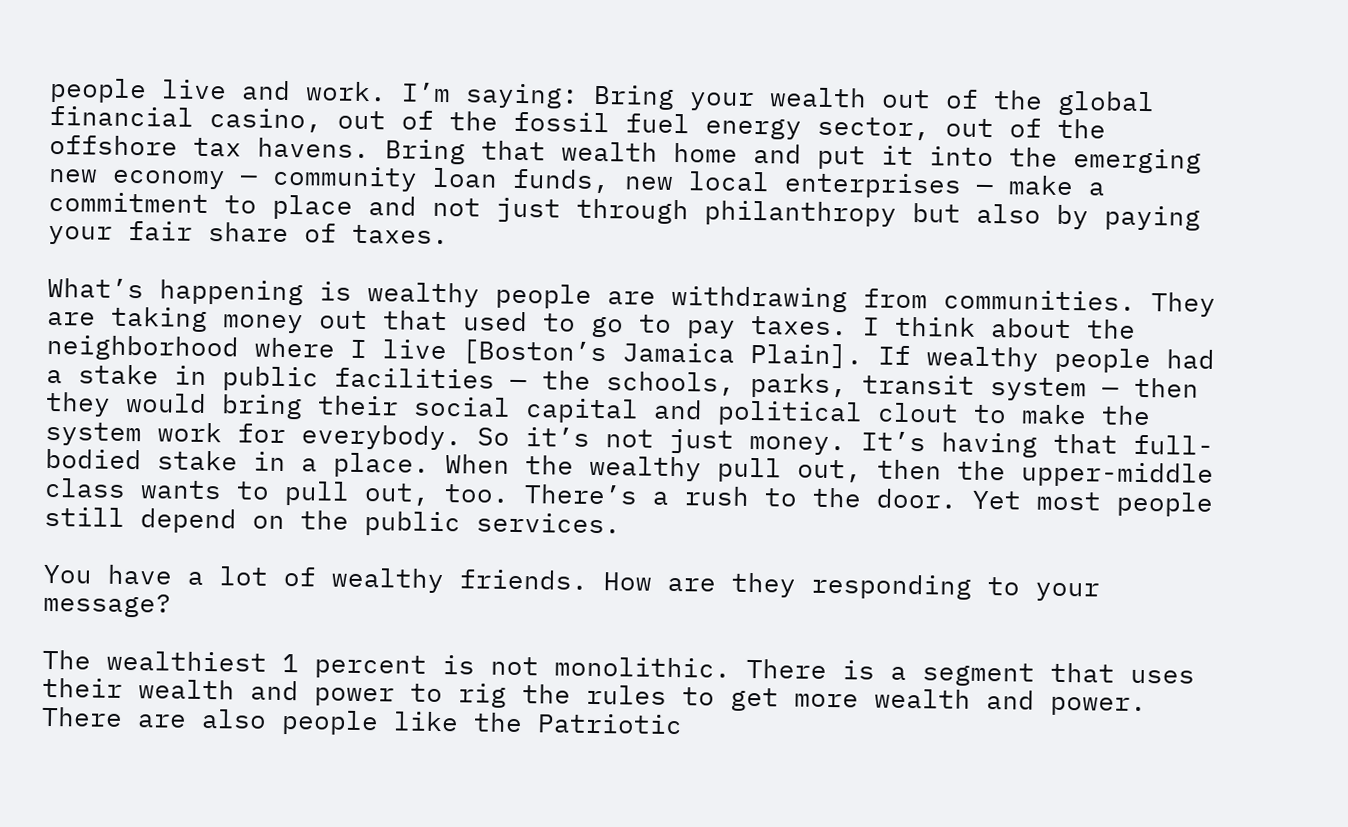people live and work. I’m saying: Bring your wealth out of the global financial casino, out of the fossil fuel energy sector, out of the offshore tax havens. Bring that wealth home and put it into the emerging new economy — community loan funds, new local enterprises — make a commitment to place and not just through philanthropy but also by paying your fair share of taxes.

What’s happening is wealthy people are withdrawing from communities. They are taking money out that used to go to pay taxes. I think about the neighborhood where I live [Boston’s Jamaica Plain]. If wealthy people had a stake in public facilities — the schools, parks, transit system — then they would bring their social capital and political clout to make the system work for everybody. So it’s not just money. It’s having that full-bodied stake in a place. When the wealthy pull out, then the upper-middle class wants to pull out, too. There’s a rush to the door. Yet most people still depend on the public services.

You have a lot of wealthy friends. How are they responding to your message?

The wealthiest 1 percent is not monolithic. There is a segment that uses their wealth and power to rig the rules to get more wealth and power. There are also people like the Patriotic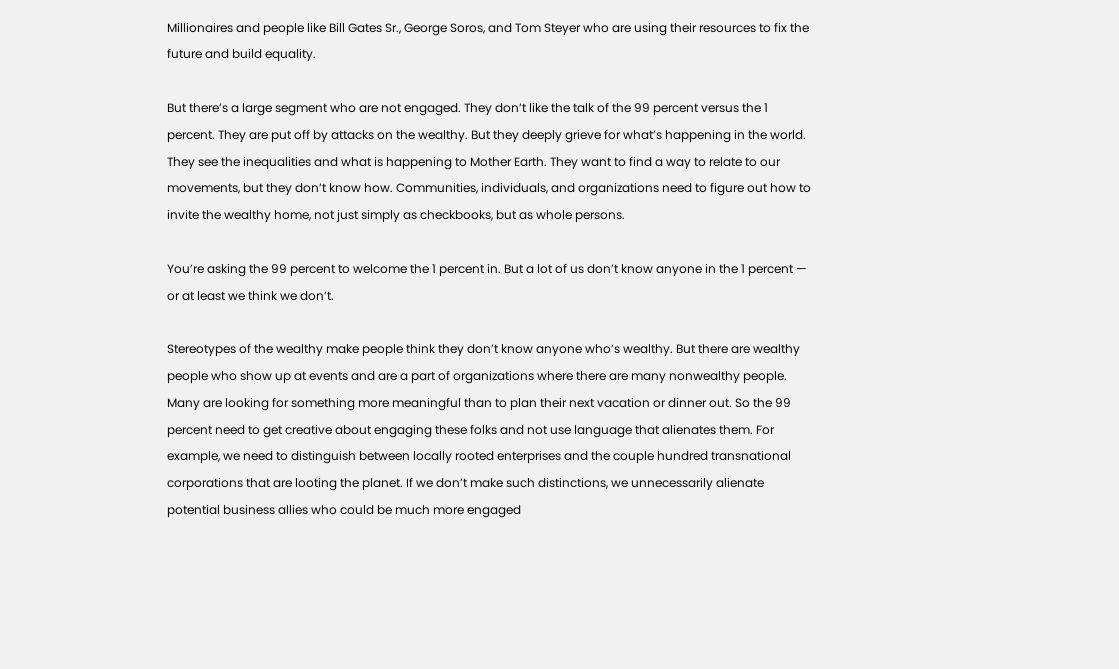Millionaires and people like Bill Gates Sr., George Soros, and Tom Steyer who are using their resources to fix the future and build equality.

But there’s a large segment who are not engaged. They don’t like the talk of the 99 percent versus the 1 percent. They are put off by attacks on the wealthy. But they deeply grieve for what’s happening in the world. They see the inequalities and what is happening to Mother Earth. They want to find a way to relate to our movements, but they don’t know how. Communities, individuals, and organizations need to figure out how to invite the wealthy home, not just simply as checkbooks, but as whole persons.

You’re asking the 99 percent to welcome the 1 percent in. But a lot of us don’t know anyone in the 1 percent — or at least we think we don’t.

Stereotypes of the wealthy make people think they don’t know anyone who’s wealthy. But there are wealthy people who show up at events and are a part of organizations where there are many nonwealthy people. Many are looking for something more meaningful than to plan their next vacation or dinner out. So the 99 percent need to get creative about engaging these folks and not use language that alienates them. For example, we need to distinguish between locally rooted enterprises and the couple hundred transnational corporations that are looting the planet. If we don’t make such distinctions, we unnecessarily alienate potential business allies who could be much more engaged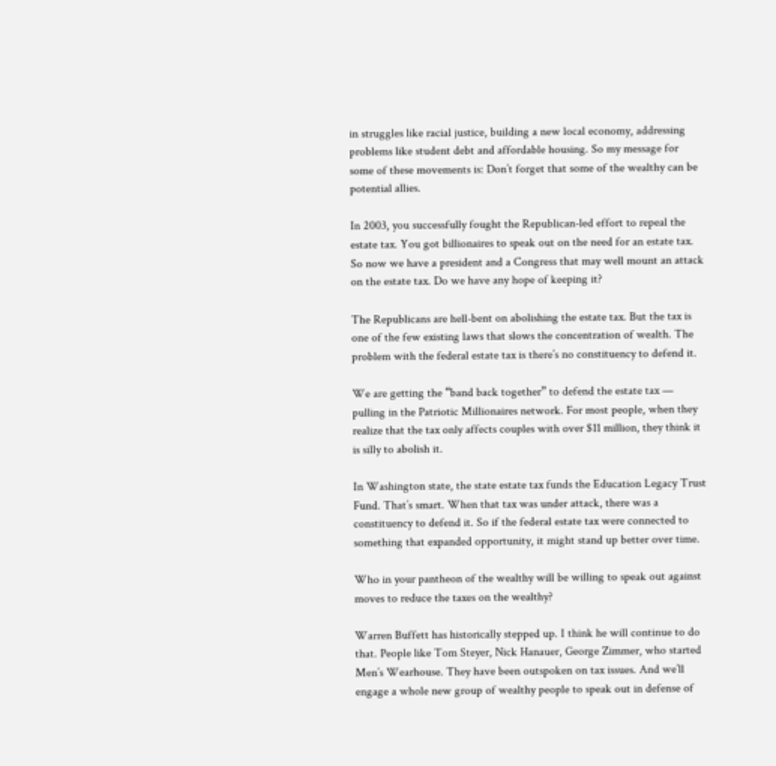in struggles like racial justice, building a new local economy, addressing problems like student debt and affordable housing. So my message for some of these movements is: Don’t forget that some of the wealthy can be potential allies.

In 2003, you successfully fought the Republican-led effort to repeal the estate tax. You got billionaires to speak out on the need for an estate tax. So now we have a president and a Congress that may well mount an attack on the estate tax. Do we have any hope of keeping it?

The Republicans are hell-bent on abolishing the estate tax. But the tax is one of the few existing laws that slows the concentration of wealth. The problem with the federal estate tax is there’s no constituency to defend it.

We are getting the “band back together” to defend the estate tax — pulling in the Patriotic Millionaires network. For most people, when they realize that the tax only affects couples with over $11 million, they think it is silly to abolish it.

In Washington state, the state estate tax funds the Education Legacy Trust Fund. That’s smart. When that tax was under attack, there was a constituency to defend it. So if the federal estate tax were connected to something that expanded opportunity, it might stand up better over time.

Who in your pantheon of the wealthy will be willing to speak out against moves to reduce the taxes on the wealthy?

Warren Buffett has historically stepped up. I think he will continue to do that. People like Tom Steyer, Nick Hanauer, George Zimmer, who started Men’s Wearhouse. They have been outspoken on tax issues. And we’ll engage a whole new group of wealthy people to speak out in defense of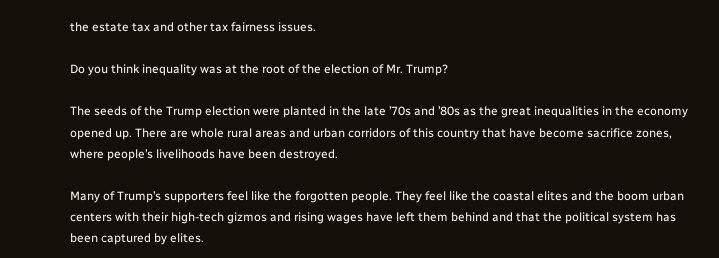the estate tax and other tax fairness issues.

Do you think inequality was at the root of the election of Mr. Trump?

The seeds of the Trump election were planted in the late ’70s and ’80s as the great inequalities in the economy opened up. There are whole rural areas and urban corridors of this country that have become sacrifice zones, where people’s livelihoods have been destroyed.

Many of Trump’s supporters feel like the forgotten people. They feel like the coastal elites and the boom urban centers with their high-tech gizmos and rising wages have left them behind and that the political system has been captured by elites.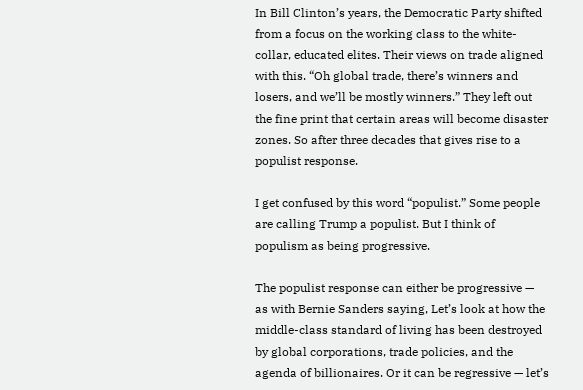In Bill Clinton’s years, the Democratic Party shifted from a focus on the working class to the white-collar, educated elites. Their views on trade aligned with this. “Oh global trade, there’s winners and losers, and we’ll be mostly winners.” They left out the fine print that certain areas will become disaster zones. So after three decades that gives rise to a populist response.

I get confused by this word “populist.” Some people are calling Trump a populist. But I think of populism as being progressive.

The populist response can either be progressive — as with Bernie Sanders saying, Let’s look at how the middle-class standard of living has been destroyed by global corporations, trade policies, and the agenda of billionaires. Or it can be regressive — let’s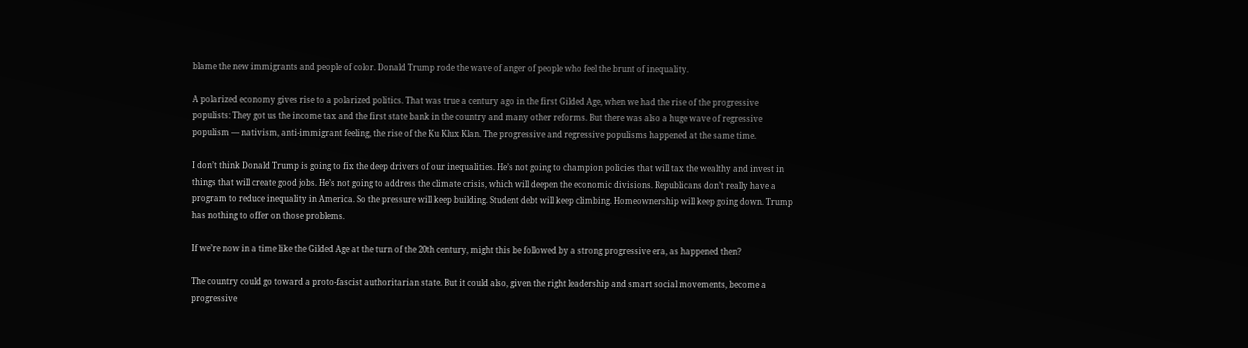blame the new immigrants and people of color. Donald Trump rode the wave of anger of people who feel the brunt of inequality.

A polarized economy gives rise to a polarized politics. That was true a century ago in the first Gilded Age, when we had the rise of the progressive populists: They got us the income tax and the first state bank in the country and many other reforms. But there was also a huge wave of regressive populism — nativism, anti-immigrant feeling, the rise of the Ku Klux Klan. The progressive and regressive populisms happened at the same time.

I don’t think Donald Trump is going to fix the deep drivers of our inequalities. He’s not going to champion policies that will tax the wealthy and invest in things that will create good jobs. He’s not going to address the climate crisis, which will deepen the economic divisions. Republicans don’t really have a program to reduce inequality in America. So the pressure will keep building. Student debt will keep climbing. Homeownership will keep going down. Trump has nothing to offer on those problems.

If we’re now in a time like the Gilded Age at the turn of the 20th century, might this be followed by a strong progressive era, as happened then?

The country could go toward a proto-fascist authoritarian state. But it could also, given the right leadership and smart social movements, become a progressive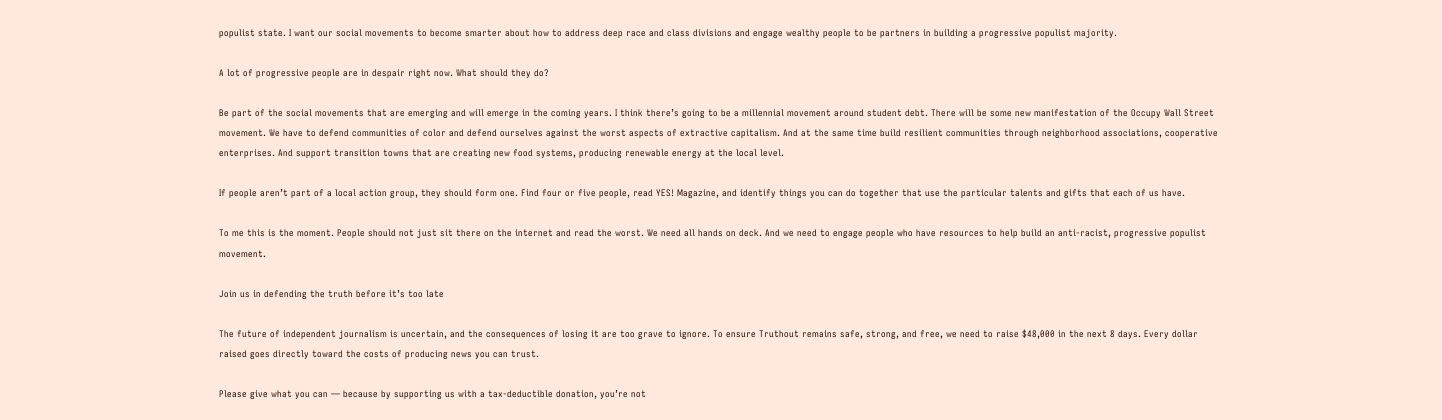populist state. I want our social movements to become smarter about how to address deep race and class divisions and engage wealthy people to be partners in building a progressive populist majority.

A lot of progressive people are in despair right now. What should they do?

Be part of the social movements that are emerging and will emerge in the coming years. I think there’s going to be a millennial movement around student debt. There will be some new manifestation of the Occupy Wall Street movement. We have to defend communities of color and defend ourselves against the worst aspects of extractive capitalism. And at the same time build resilient communities through neighborhood associations, cooperative enterprises. And support transition towns that are creating new food systems, producing renewable energy at the local level.

If people aren’t part of a local action group, they should form one. Find four or five people, read YES! Magazine, and identify things you can do together that use the particular talents and gifts that each of us have.

To me this is the moment. People should not just sit there on the internet and read the worst. We need all hands on deck. And we need to engage people who have resources to help build an anti-racist, progressive populist movement.

Join us in defending the truth before it’s too late

The future of independent journalism is uncertain, and the consequences of losing it are too grave to ignore. To ensure Truthout remains safe, strong, and free, we need to raise $48,000 in the next 8 days. Every dollar raised goes directly toward the costs of producing news you can trust.

Please give what you can — because by supporting us with a tax-deductible donation, you’re not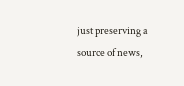just preserving a source of news,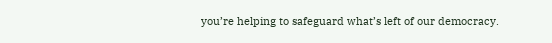you’re helping to safeguard what’s left of our democracy.